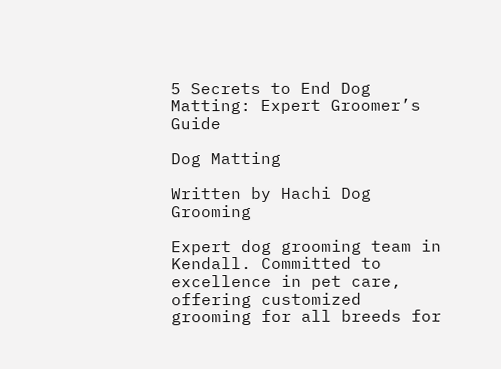5 Secrets to End Dog Matting: Expert Groomer’s Guide

Dog Matting

Written by Hachi Dog Grooming

Expert dog grooming team in Kendall. Committed to excellence in pet care, offering customized grooming for all breeds for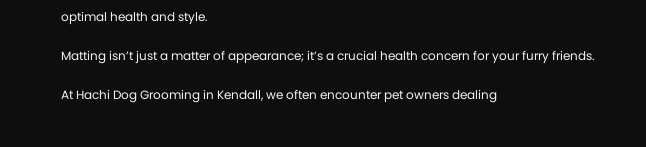optimal health and style.

Matting isn’t just a matter of appearance; it’s a crucial health concern for your furry friends.

At Hachi Dog Grooming in Kendall, we often encounter pet owners dealing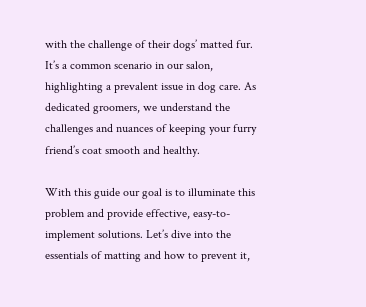with the challenge of their dogs’ matted fur. It’s a common scenario in our salon, highlighting a prevalent issue in dog care. As dedicated groomers, we understand the challenges and nuances of keeping your furry friend’s coat smooth and healthy.

With this guide our goal is to illuminate this problem and provide effective, easy-to-implement solutions. Let’s dive into the essentials of matting and how to prevent it,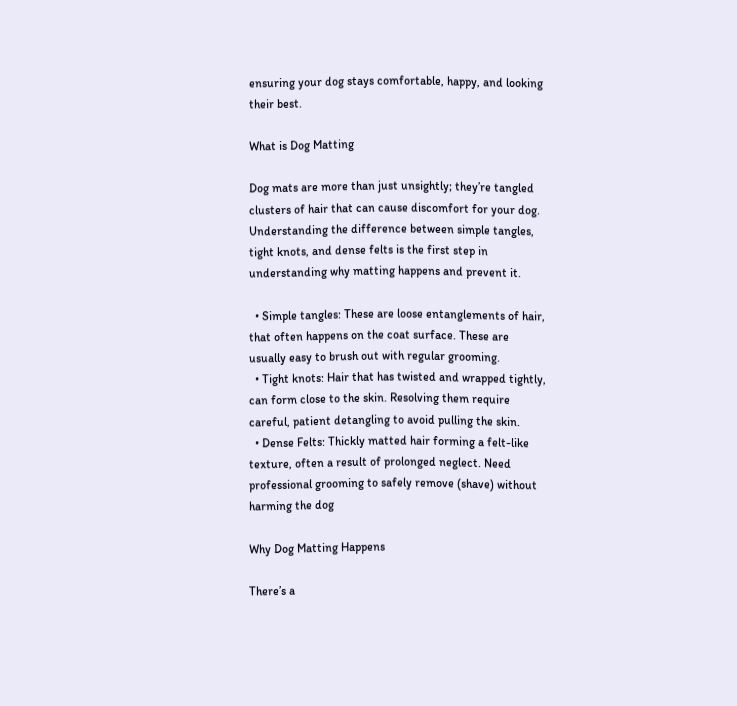ensuring your dog stays comfortable, happy, and looking their best.

What is Dog Matting

Dog mats are more than just unsightly; they’re tangled clusters of hair that can cause discomfort for your dog. Understanding the difference between simple tangles, tight knots, and dense felts is the first step in understanding why matting happens and prevent it.

  • Simple tangles: These are loose entanglements of hair, that often happens on the coat surface. These are usually easy to brush out with regular grooming.
  • Tight knots: Hair that has twisted and wrapped tightly, can form close to the skin. Resolving them require careful, patient detangling to avoid pulling the skin.
  • Dense Felts: Thickly matted hair forming a felt-like texture, often a result of prolonged neglect. Need professional grooming to safely remove (shave) without harming the dog

Why Dog Matting Happens

There’s a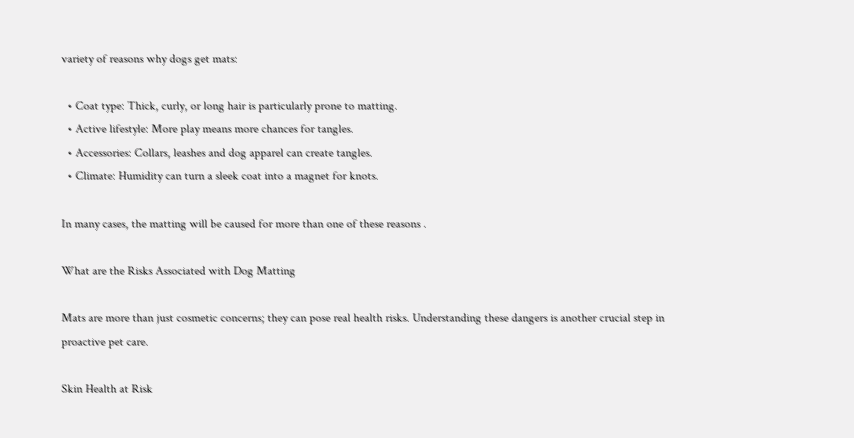variety of reasons why dogs get mats:

  • Coat type: Thick, curly, or long hair is particularly prone to matting.
  • Active lifestyle: More play means more chances for tangles.
  • Accessories: Collars, leashes and dog apparel can create tangles.
  • Climate: Humidity can turn a sleek coat into a magnet for knots.

In many cases, the matting will be caused for more than one of these reasons .

What are the Risks Associated with Dog Matting

Mats are more than just cosmetic concerns; they can pose real health risks. Understanding these dangers is another crucial step in proactive pet care.

Skin Health at Risk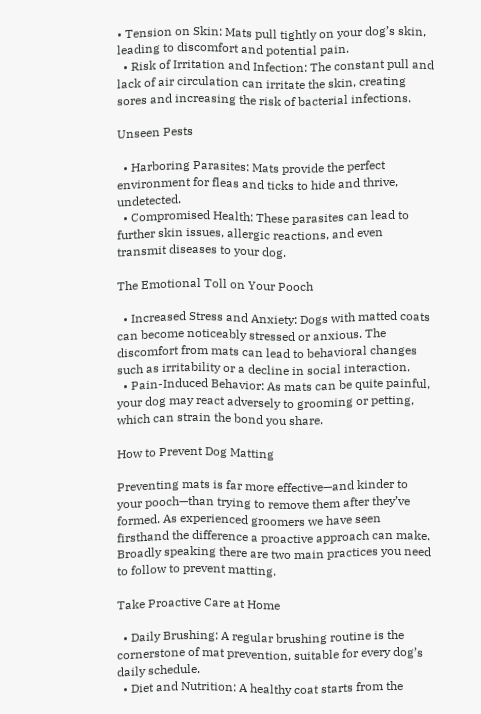• Tension on Skin: Mats pull tightly on your dog’s skin, leading to discomfort and potential pain.
  • Risk of Irritation and Infection: The constant pull and lack of air circulation can irritate the skin, creating sores and increasing the risk of bacterial infections.

Unseen Pests

  • Harboring Parasites: Mats provide the perfect environment for fleas and ticks to hide and thrive, undetected.
  • Compromised Health: These parasites can lead to further skin issues, allergic reactions, and even transmit diseases to your dog.

The Emotional Toll on Your Pooch

  • Increased Stress and Anxiety: Dogs with matted coats can become noticeably stressed or anxious. The discomfort from mats can lead to behavioral changes such as irritability or a decline in social interaction.
  • Pain-Induced Behavior: As mats can be quite painful, your dog may react adversely to grooming or petting, which can strain the bond you share.

How to Prevent Dog Matting

Preventing mats is far more effective—and kinder to your pooch—than trying to remove them after they’ve formed. As experienced groomers we have seen firsthand the difference a proactive approach can make. Broadly speaking there are two main practices you need to follow to prevent matting.

Take Proactive Care at Home

  • Daily Brushing: A regular brushing routine is the cornerstone of mat prevention, suitable for every dog’s daily schedule.
  • Diet and Nutrition: A healthy coat starts from the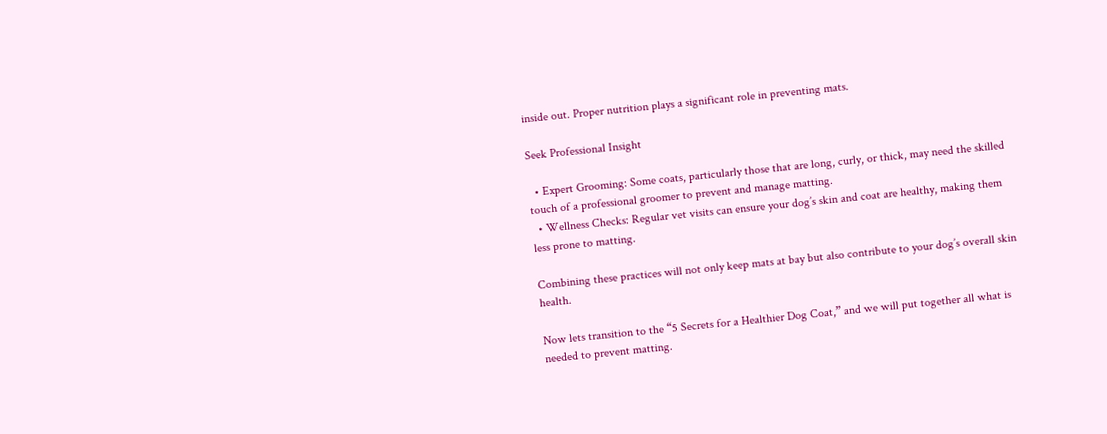inside out. Proper nutrition plays a significant role in preventing mats.

Seek Professional Insight

  • Expert Grooming: Some coats, particularly those that are long, curly, or thick, may need the skilled touch of a professional groomer to prevent and manage matting.
  • Wellness Checks: Regular vet visits can ensure your dog’s skin and coat are healthy, making them less prone to matting.

Combining these practices will not only keep mats at bay but also contribute to your dog’s overall skin health.

Now lets transition to the “5 Secrets for a Healthier Dog Coat,” and we will put together all what is needed to prevent matting.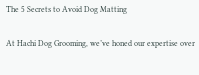The 5 Secrets to Avoid Dog Matting

At Hachi Dog Grooming, we’ve honed our expertise over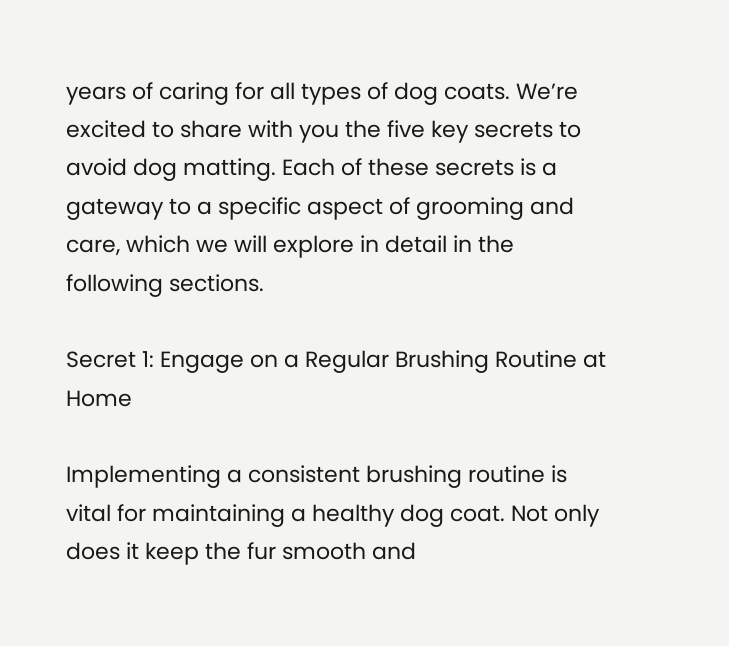years of caring for all types of dog coats. We’re excited to share with you the five key secrets to avoid dog matting. Each of these secrets is a gateway to a specific aspect of grooming and care, which we will explore in detail in the following sections.

Secret 1: Engage on a Regular Brushing Routine at Home

Implementing a consistent brushing routine is vital for maintaining a healthy dog coat. Not only does it keep the fur smooth and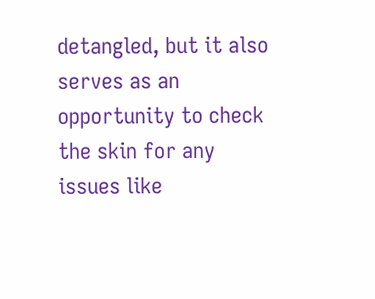detangled, but it also serves as an opportunity to check the skin for any issues like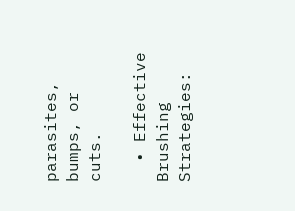parasites, bumps, or cuts.

  • Effective Brushing Strategies: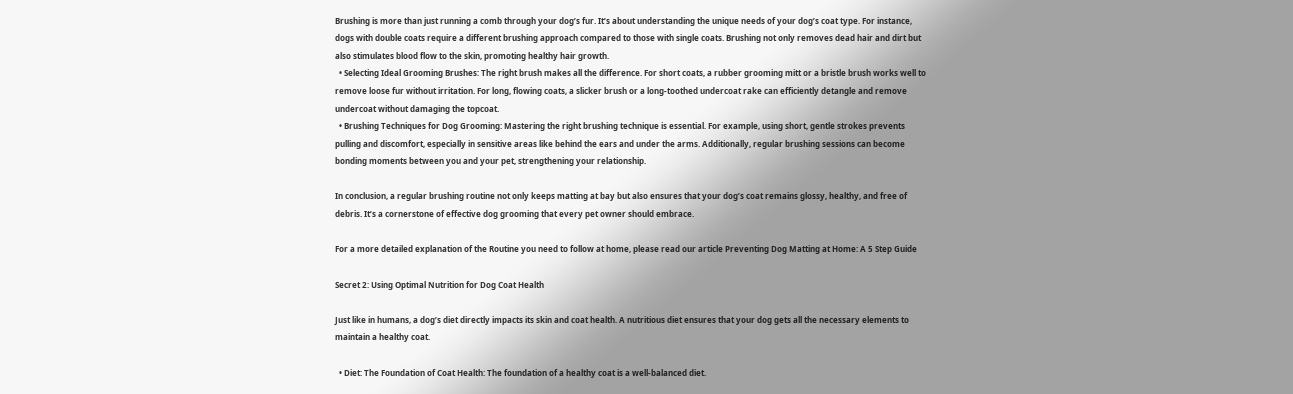Brushing is more than just running a comb through your dog’s fur. It’s about understanding the unique needs of your dog’s coat type. For instance, dogs with double coats require a different brushing approach compared to those with single coats. Brushing not only removes dead hair and dirt but also stimulates blood flow to the skin, promoting healthy hair growth.
  • Selecting Ideal Grooming Brushes: The right brush makes all the difference. For short coats, a rubber grooming mitt or a bristle brush works well to remove loose fur without irritation. For long, flowing coats, a slicker brush or a long-toothed undercoat rake can efficiently detangle and remove undercoat without damaging the topcoat.
  • Brushing Techniques for Dog Grooming: Mastering the right brushing technique is essential. For example, using short, gentle strokes prevents pulling and discomfort, especially in sensitive areas like behind the ears and under the arms. Additionally, regular brushing sessions can become bonding moments between you and your pet, strengthening your relationship.

In conclusion, a regular brushing routine not only keeps matting at bay but also ensures that your dog’s coat remains glossy, healthy, and free of debris. It’s a cornerstone of effective dog grooming that every pet owner should embrace.

For a more detailed explanation of the Routine you need to follow at home, please read our article Preventing Dog Matting at Home: A 5 Step Guide

Secret 2: Using Optimal Nutrition for Dog Coat Health

Just like in humans, a dog’s diet directly impacts its skin and coat health. A nutritious diet ensures that your dog gets all the necessary elements to maintain a healthy coat.

  • Diet: The Foundation of Coat Health: The foundation of a healthy coat is a well-balanced diet.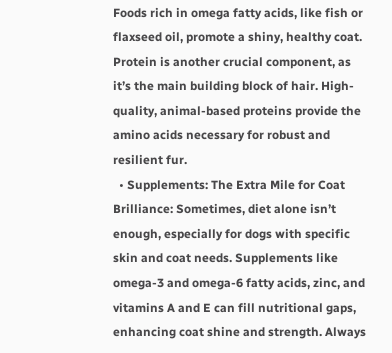Foods rich in omega fatty acids, like fish or flaxseed oil, promote a shiny, healthy coat. Protein is another crucial component, as it’s the main building block of hair. High-quality, animal-based proteins provide the amino acids necessary for robust and resilient fur.
  • Supplements: The Extra Mile for Coat Brilliance: Sometimes, diet alone isn’t enough, especially for dogs with specific skin and coat needs. Supplements like omega-3 and omega-6 fatty acids, zinc, and vitamins A and E can fill nutritional gaps, enhancing coat shine and strength. Always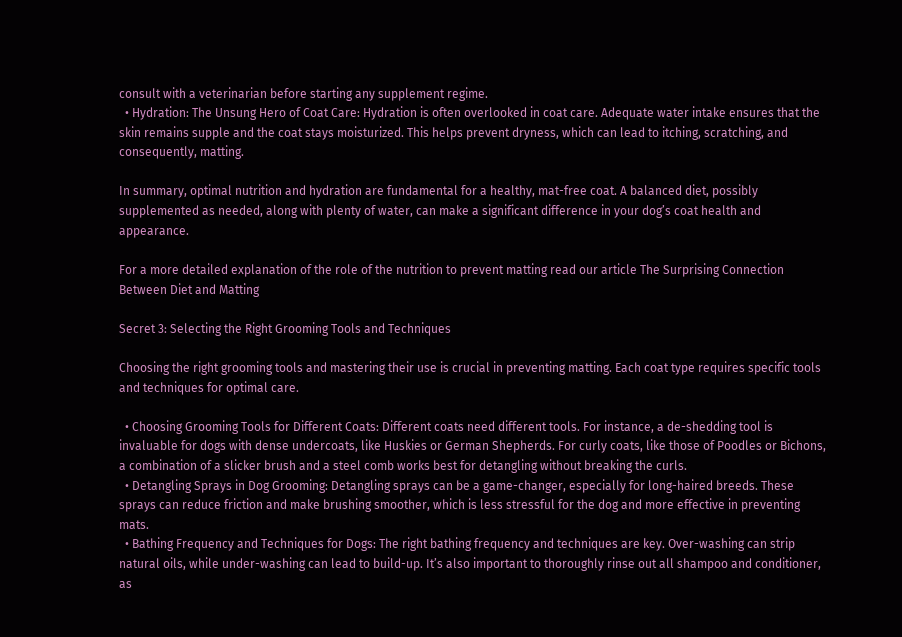consult with a veterinarian before starting any supplement regime.
  • Hydration: The Unsung Hero of Coat Care: Hydration is often overlooked in coat care. Adequate water intake ensures that the skin remains supple and the coat stays moisturized. This helps prevent dryness, which can lead to itching, scratching, and consequently, matting.

In summary, optimal nutrition and hydration are fundamental for a healthy, mat-free coat. A balanced diet, possibly supplemented as needed, along with plenty of water, can make a significant difference in your dog’s coat health and appearance.

For a more detailed explanation of the role of the nutrition to prevent matting read our article The Surprising Connection Between Diet and Matting

Secret 3: Selecting the Right Grooming Tools and Techniques

Choosing the right grooming tools and mastering their use is crucial in preventing matting. Each coat type requires specific tools and techniques for optimal care.

  • Choosing Grooming Tools for Different Coats: Different coats need different tools. For instance, a de-shedding tool is invaluable for dogs with dense undercoats, like Huskies or German Shepherds. For curly coats, like those of Poodles or Bichons, a combination of a slicker brush and a steel comb works best for detangling without breaking the curls.
  • Detangling Sprays in Dog Grooming: Detangling sprays can be a game-changer, especially for long-haired breeds. These sprays can reduce friction and make brushing smoother, which is less stressful for the dog and more effective in preventing mats.
  • Bathing Frequency and Techniques for Dogs: The right bathing frequency and techniques are key. Over-washing can strip natural oils, while under-washing can lead to build-up. It’s also important to thoroughly rinse out all shampoo and conditioner, as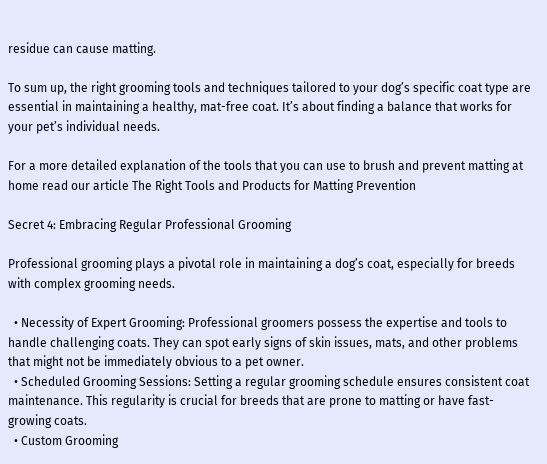residue can cause matting.

To sum up, the right grooming tools and techniques tailored to your dog’s specific coat type are essential in maintaining a healthy, mat-free coat. It’s about finding a balance that works for your pet’s individual needs.

For a more detailed explanation of the tools that you can use to brush and prevent matting at home read our article The Right Tools and Products for Matting Prevention

Secret 4: Embracing Regular Professional Grooming

Professional grooming plays a pivotal role in maintaining a dog’s coat, especially for breeds with complex grooming needs.

  • Necessity of Expert Grooming: Professional groomers possess the expertise and tools to handle challenging coats. They can spot early signs of skin issues, mats, and other problems that might not be immediately obvious to a pet owner.
  • Scheduled Grooming Sessions: Setting a regular grooming schedule ensures consistent coat maintenance. This regularity is crucial for breeds that are prone to matting or have fast-growing coats.
  • Custom Grooming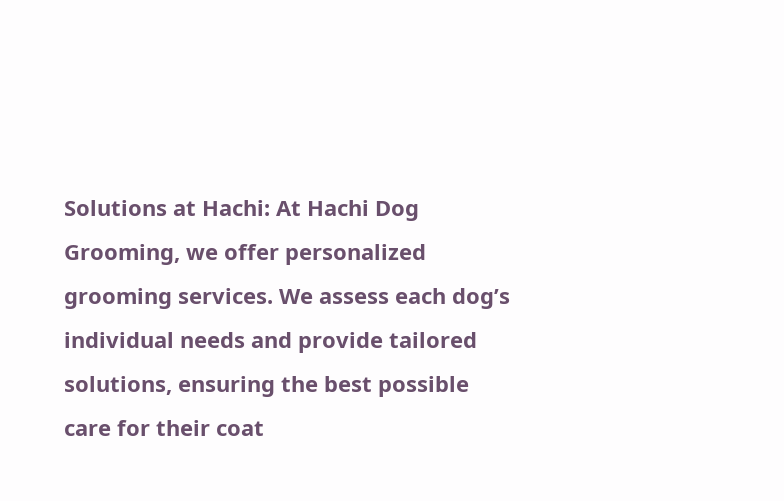Solutions at Hachi: At Hachi Dog Grooming, we offer personalized grooming services. We assess each dog’s individual needs and provide tailored solutions, ensuring the best possible care for their coat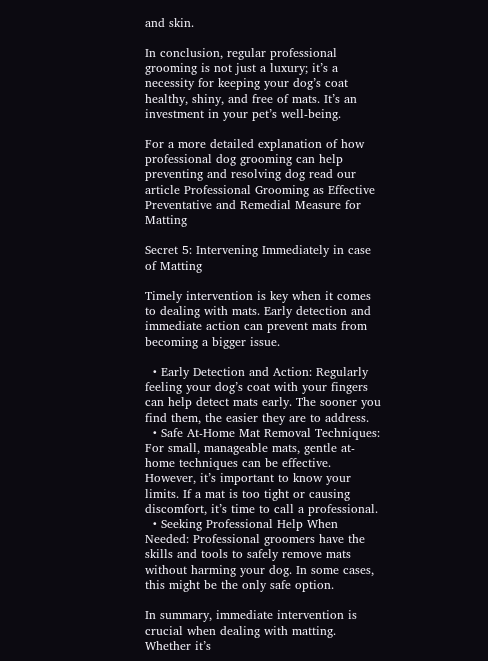and skin.

In conclusion, regular professional grooming is not just a luxury; it’s a necessity for keeping your dog’s coat healthy, shiny, and free of mats. It’s an investment in your pet’s well-being.

For a more detailed explanation of how professional dog grooming can help preventing and resolving dog read our article Professional Grooming as Effective Preventative and Remedial Measure for Matting

Secret 5: Intervening Immediately in case of Matting

Timely intervention is key when it comes to dealing with mats. Early detection and immediate action can prevent mats from becoming a bigger issue.

  • Early Detection and Action: Regularly feeling your dog’s coat with your fingers can help detect mats early. The sooner you find them, the easier they are to address.
  • Safe At-Home Mat Removal Techniques: For small, manageable mats, gentle at-home techniques can be effective. However, it’s important to know your limits. If a mat is too tight or causing discomfort, it’s time to call a professional.
  • Seeking Professional Help When Needed: Professional groomers have the skills and tools to safely remove mats without harming your dog. In some cases, this might be the only safe option.

In summary, immediate intervention is crucial when dealing with matting. Whether it’s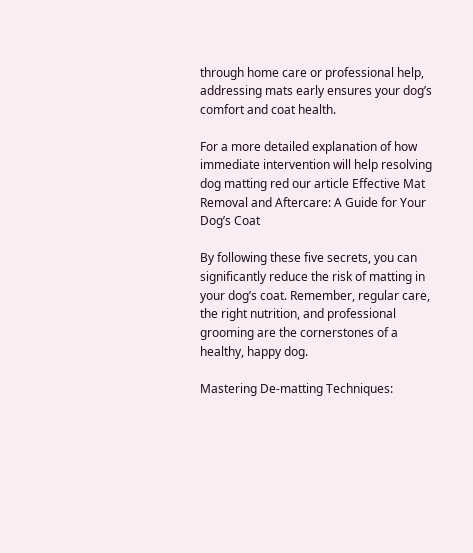through home care or professional help, addressing mats early ensures your dog’s comfort and coat health.

For a more detailed explanation of how immediate intervention will help resolving dog matting red our article Effective Mat Removal and Aftercare: A Guide for Your Dog’s Coat

By following these five secrets, you can significantly reduce the risk of matting in your dog’s coat. Remember, regular care, the right nutrition, and professional grooming are the cornerstones of a healthy, happy dog.

Mastering De-matting Techniques: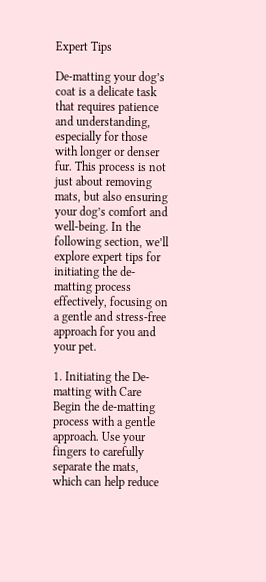Expert Tips

De-matting your dog’s coat is a delicate task that requires patience and understanding, especially for those with longer or denser fur. This process is not just about removing mats, but also ensuring your dog’s comfort and well-being. In the following section, we’ll explore expert tips for initiating the de-matting process effectively, focusing on a gentle and stress-free approach for you and your pet.

1. Initiating the De-matting with Care
Begin the de-matting process with a gentle approach. Use your fingers to carefully separate the mats, which can help reduce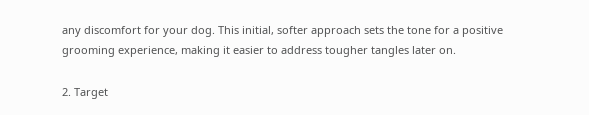any discomfort for your dog. This initial, softer approach sets the tone for a positive grooming experience, making it easier to address tougher tangles later on.

2. Target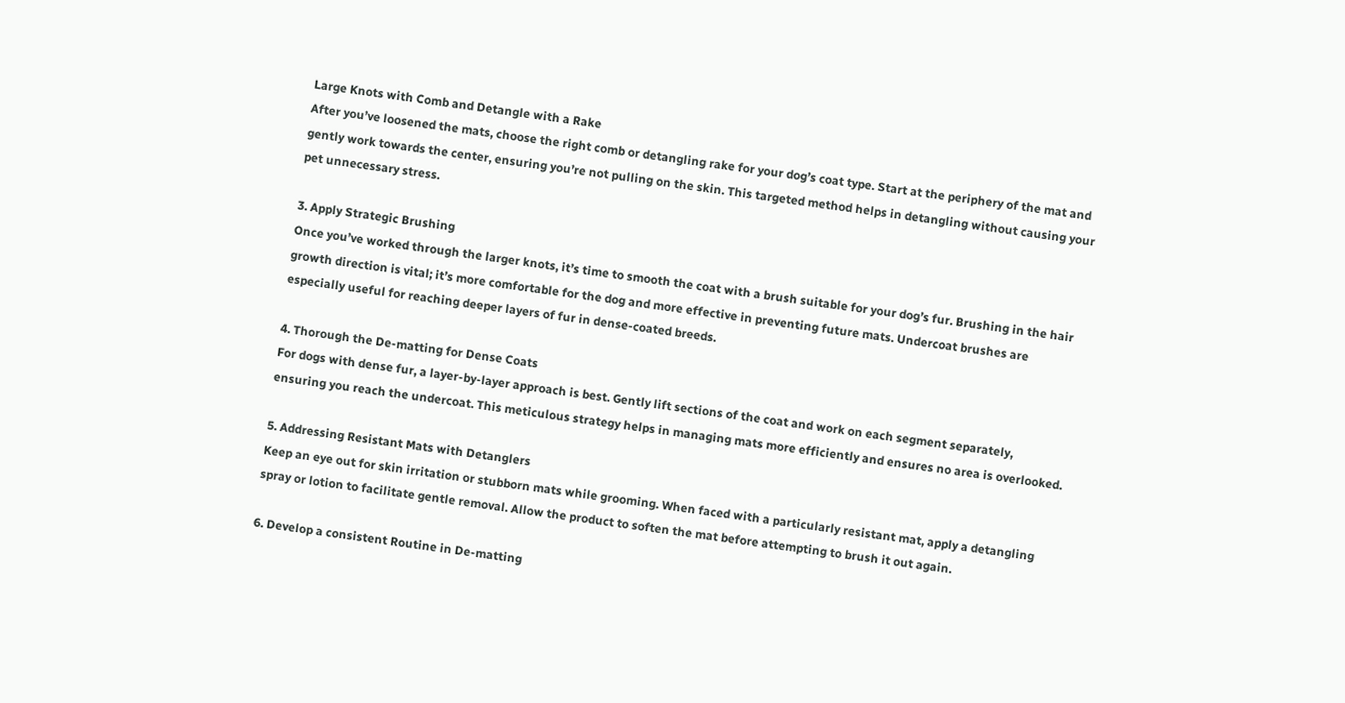Large Knots with Comb and Detangle with a Rake
After you’ve loosened the mats, choose the right comb or detangling rake for your dog’s coat type. Start at the periphery of the mat and gently work towards the center, ensuring you’re not pulling on the skin. This targeted method helps in detangling without causing your pet unnecessary stress.

3. Apply Strategic Brushing
Once you’ve worked through the larger knots, it’s time to smooth the coat with a brush suitable for your dog’s fur. Brushing in the hair growth direction is vital; it’s more comfortable for the dog and more effective in preventing future mats. Undercoat brushes are especially useful for reaching deeper layers of fur in dense-coated breeds.

4. Thorough the De-matting for Dense Coats
For dogs with dense fur, a layer-by-layer approach is best. Gently lift sections of the coat and work on each segment separately, ensuring you reach the undercoat. This meticulous strategy helps in managing mats more efficiently and ensures no area is overlooked.

5. Addressing Resistant Mats with Detanglers
Keep an eye out for skin irritation or stubborn mats while grooming. When faced with a particularly resistant mat, apply a detangling spray or lotion to facilitate gentle removal. Allow the product to soften the mat before attempting to brush it out again.

6. Develop a consistent Routine in De-matting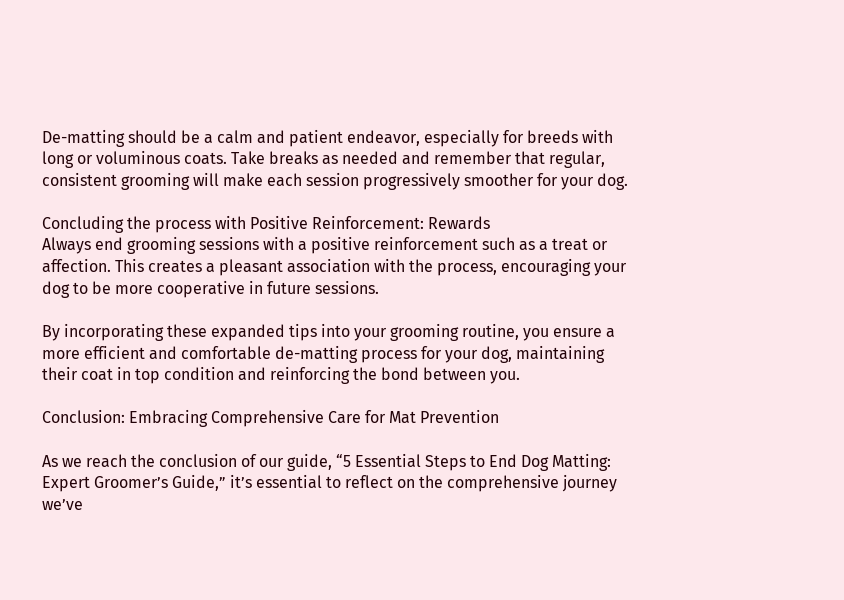De-matting should be a calm and patient endeavor, especially for breeds with long or voluminous coats. Take breaks as needed and remember that regular, consistent grooming will make each session progressively smoother for your dog.

Concluding the process with Positive Reinforcement: Rewards
Always end grooming sessions with a positive reinforcement such as a treat or affection. This creates a pleasant association with the process, encouraging your dog to be more cooperative in future sessions.

By incorporating these expanded tips into your grooming routine, you ensure a more efficient and comfortable de-matting process for your dog, maintaining their coat in top condition and reinforcing the bond between you.

Conclusion: Embracing Comprehensive Care for Mat Prevention

As we reach the conclusion of our guide, “5 Essential Steps to End Dog Matting: Expert Groomer’s Guide,” it’s essential to reflect on the comprehensive journey we’ve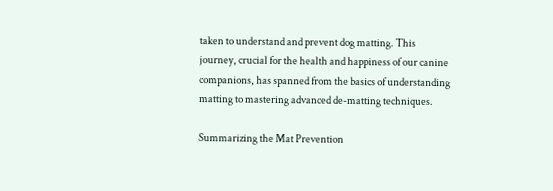taken to understand and prevent dog matting. This journey, crucial for the health and happiness of our canine companions, has spanned from the basics of understanding matting to mastering advanced de-matting techniques.

Summarizing the Mat Prevention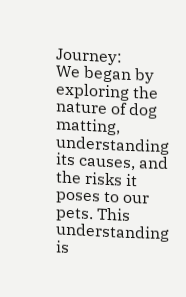Journey:
We began by exploring the nature of dog matting, understanding its causes, and the risks it poses to our pets. This understanding is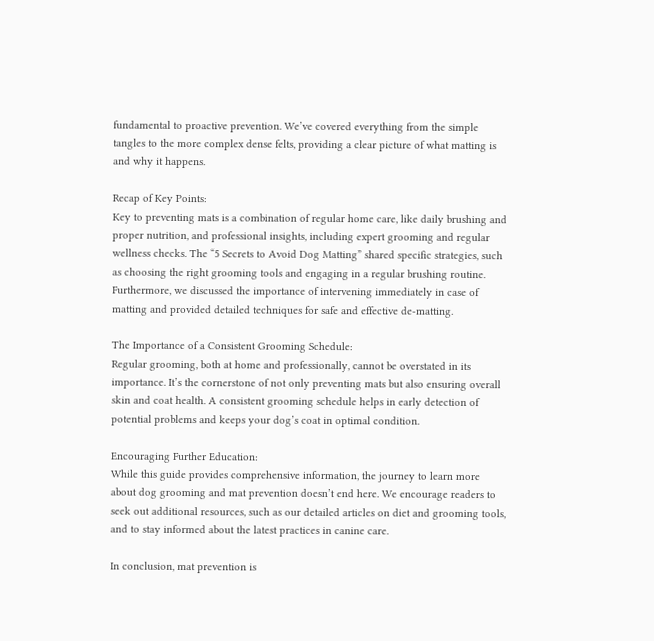fundamental to proactive prevention. We’ve covered everything from the simple tangles to the more complex dense felts, providing a clear picture of what matting is and why it happens.

Recap of Key Points:
Key to preventing mats is a combination of regular home care, like daily brushing and proper nutrition, and professional insights, including expert grooming and regular wellness checks. The “5 Secrets to Avoid Dog Matting” shared specific strategies, such as choosing the right grooming tools and engaging in a regular brushing routine. Furthermore, we discussed the importance of intervening immediately in case of matting and provided detailed techniques for safe and effective de-matting.

The Importance of a Consistent Grooming Schedule:
Regular grooming, both at home and professionally, cannot be overstated in its importance. It’s the cornerstone of not only preventing mats but also ensuring overall skin and coat health. A consistent grooming schedule helps in early detection of potential problems and keeps your dog’s coat in optimal condition.

Encouraging Further Education:
While this guide provides comprehensive information, the journey to learn more about dog grooming and mat prevention doesn’t end here. We encourage readers to seek out additional resources, such as our detailed articles on diet and grooming tools, and to stay informed about the latest practices in canine care.

In conclusion, mat prevention is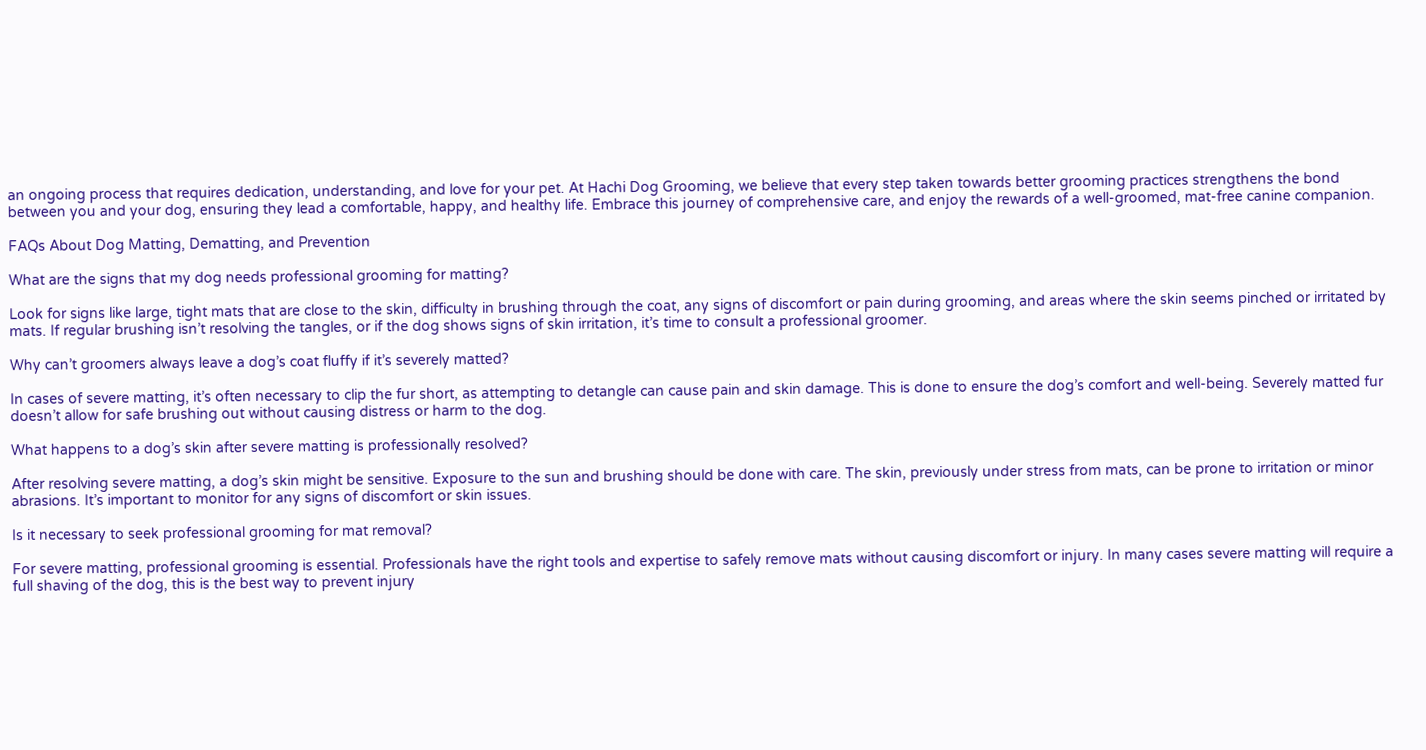an ongoing process that requires dedication, understanding, and love for your pet. At Hachi Dog Grooming, we believe that every step taken towards better grooming practices strengthens the bond between you and your dog, ensuring they lead a comfortable, happy, and healthy life. Embrace this journey of comprehensive care, and enjoy the rewards of a well-groomed, mat-free canine companion.

FAQs About Dog Matting, Dematting, and Prevention

What are the signs that my dog needs professional grooming for matting?

Look for signs like large, tight mats that are close to the skin, difficulty in brushing through the coat, any signs of discomfort or pain during grooming, and areas where the skin seems pinched or irritated by mats. If regular brushing isn’t resolving the tangles, or if the dog shows signs of skin irritation, it’s time to consult a professional groomer.

Why can’t groomers always leave a dog’s coat fluffy if it’s severely matted?

In cases of severe matting, it’s often necessary to clip the fur short, as attempting to detangle can cause pain and skin damage. This is done to ensure the dog’s comfort and well-being. Severely matted fur doesn’t allow for safe brushing out without causing distress or harm to the dog.

What happens to a dog’s skin after severe matting is professionally resolved?

After resolving severe matting, a dog’s skin might be sensitive. Exposure to the sun and brushing should be done with care. The skin, previously under stress from mats, can be prone to irritation or minor abrasions. It’s important to monitor for any signs of discomfort or skin issues.

Is it necessary to seek professional grooming for mat removal?

For severe matting, professional grooming is essential. Professionals have the right tools and expertise to safely remove mats without causing discomfort or injury. In many cases severe matting will require a full shaving of the dog, this is the best way to prevent injury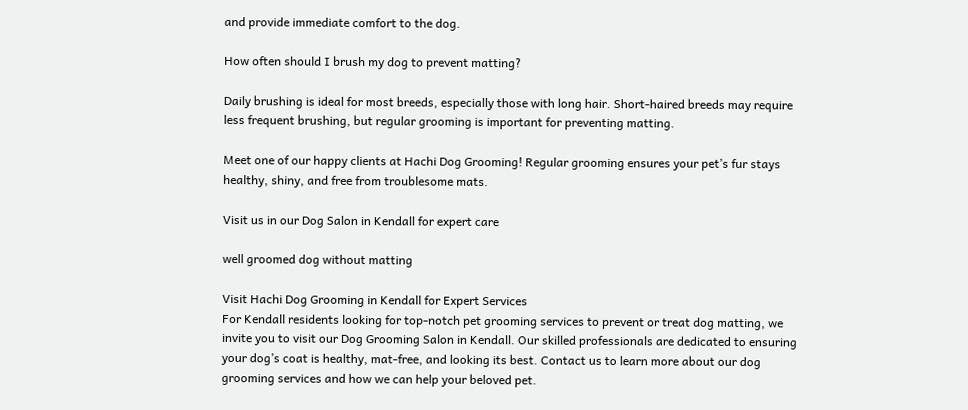and provide immediate comfort to the dog.

How often should I brush my dog to prevent matting?

Daily brushing is ideal for most breeds, especially those with long hair. Short-haired breeds may require less frequent brushing, but regular grooming is important for preventing matting.

Meet one of our happy clients at Hachi Dog Grooming! Regular grooming ensures your pet’s fur stays healthy, shiny, and free from troublesome mats.

Visit us in our Dog Salon in Kendall for expert care

well groomed dog without matting

Visit Hachi Dog Grooming in Kendall for Expert Services
For Kendall residents looking for top-notch pet grooming services to prevent or treat dog matting, we invite you to visit our Dog Grooming Salon in Kendall. Our skilled professionals are dedicated to ensuring your dog’s coat is healthy, mat-free, and looking its best. Contact us to learn more about our dog grooming services and how we can help your beloved pet.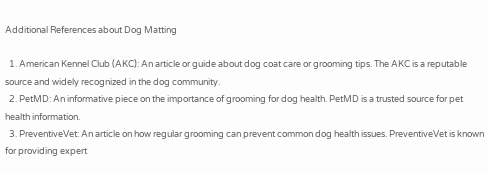Additional References about Dog Matting

  1. American Kennel Club (AKC): An article or guide about dog coat care or grooming tips. The AKC is a reputable source and widely recognized in the dog community.
  2. PetMD: An informative piece on the importance of grooming for dog health. PetMD is a trusted source for pet health information.
  3. PreventiveVet: An article on how regular grooming can prevent common dog health issues. PreventiveVet is known for providing expert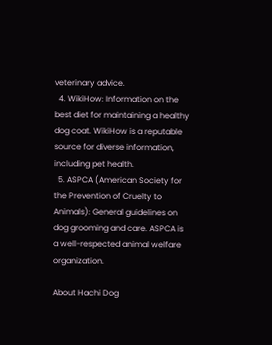veterinary advice.
  4. WikiHow: Information on the best diet for maintaining a healthy dog coat. WikiHow is a reputable source for diverse information, including pet health.
  5. ASPCA (American Society for the Prevention of Cruelty to Animals): General guidelines on dog grooming and care. ASPCA is a well-respected animal welfare organization.

About Hachi Dog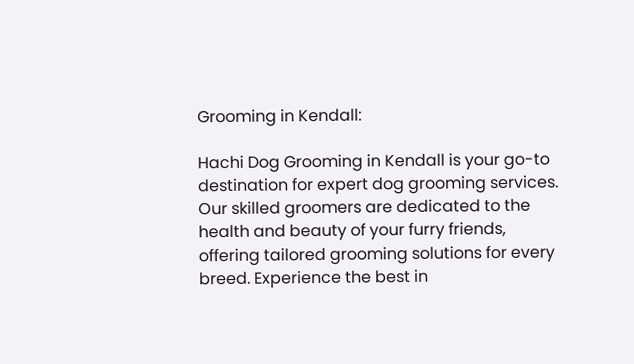Grooming in Kendall:

Hachi Dog Grooming in Kendall is your go-to destination for expert dog grooming services. Our skilled groomers are dedicated to the health and beauty of your furry friends, offering tailored grooming solutions for every breed. Experience the best in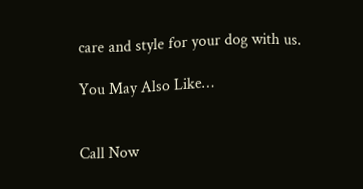care and style for your dog with us.

You May Also Like…


Call Now